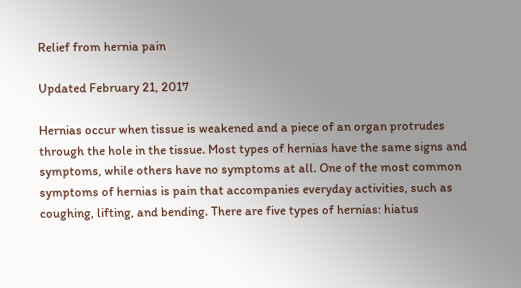Relief from hernia pain

Updated February 21, 2017

Hernias occur when tissue is weakened and a piece of an organ protrudes through the hole in the tissue. Most types of hernias have the same signs and symptoms, while others have no symptoms at all. One of the most common symptoms of hernias is pain that accompanies everyday activities, such as coughing, lifting, and bending. There are five types of hernias: hiatus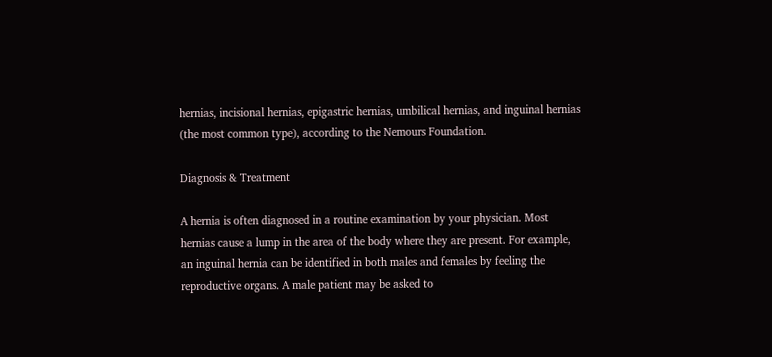hernias, incisional hernias, epigastric hernias, umbilical hernias, and inguinal hernias (the most common type), according to the Nemours Foundation.

Diagnosis & Treatment

A hernia is often diagnosed in a routine examination by your physician. Most hernias cause a lump in the area of the body where they are present. For example, an inguinal hernia can be identified in both males and females by feeling the reproductive organs. A male patient may be asked to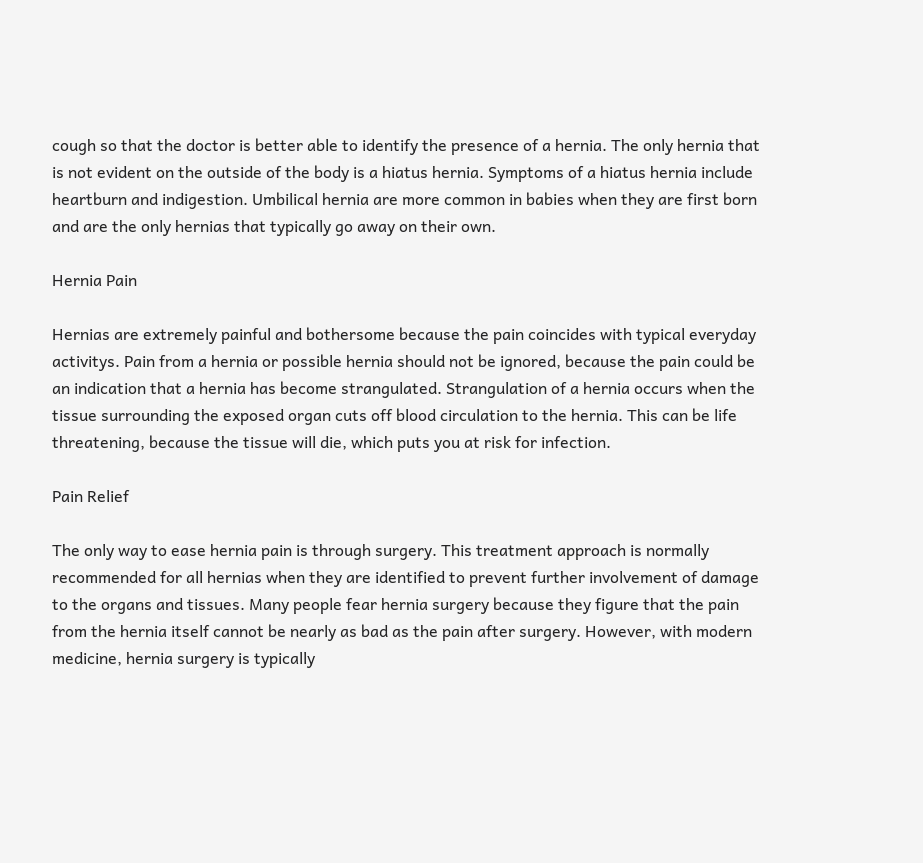cough so that the doctor is better able to identify the presence of a hernia. The only hernia that is not evident on the outside of the body is a hiatus hernia. Symptoms of a hiatus hernia include heartburn and indigestion. Umbilical hernia are more common in babies when they are first born and are the only hernias that typically go away on their own.

Hernia Pain

Hernias are extremely painful and bothersome because the pain coincides with typical everyday activitys. Pain from a hernia or possible hernia should not be ignored, because the pain could be an indication that a hernia has become strangulated. Strangulation of a hernia occurs when the tissue surrounding the exposed organ cuts off blood circulation to the hernia. This can be life threatening, because the tissue will die, which puts you at risk for infection.

Pain Relief

The only way to ease hernia pain is through surgery. This treatment approach is normally recommended for all hernias when they are identified to prevent further involvement of damage to the organs and tissues. Many people fear hernia surgery because they figure that the pain from the hernia itself cannot be nearly as bad as the pain after surgery. However, with modern medicine, hernia surgery is typically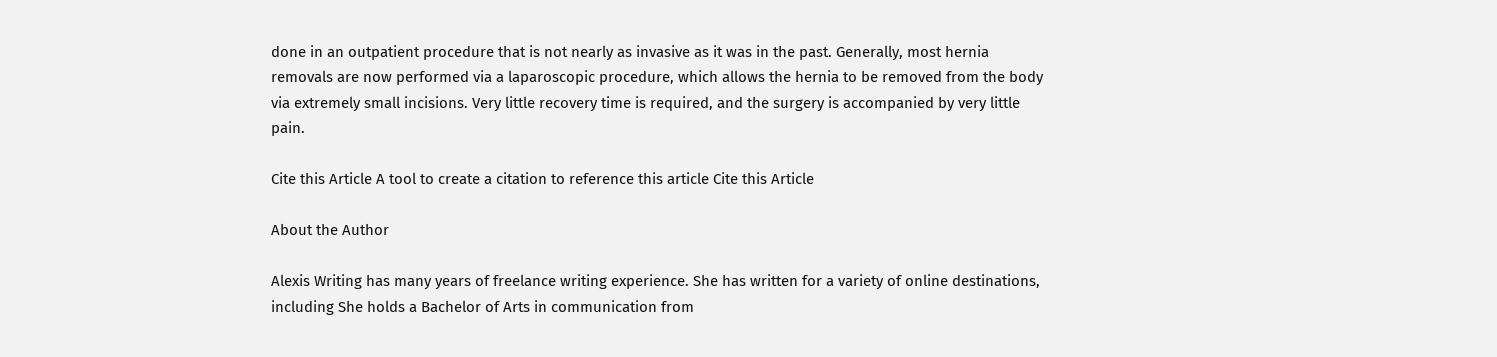done in an outpatient procedure that is not nearly as invasive as it was in the past. Generally, most hernia removals are now performed via a laparoscopic procedure, which allows the hernia to be removed from the body via extremely small incisions. Very little recovery time is required, and the surgery is accompanied by very little pain.

Cite this Article A tool to create a citation to reference this article Cite this Article

About the Author

Alexis Writing has many years of freelance writing experience. She has written for a variety of online destinations, including She holds a Bachelor of Arts in communication from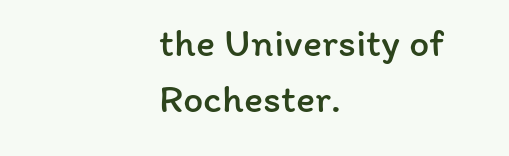the University of Rochester.